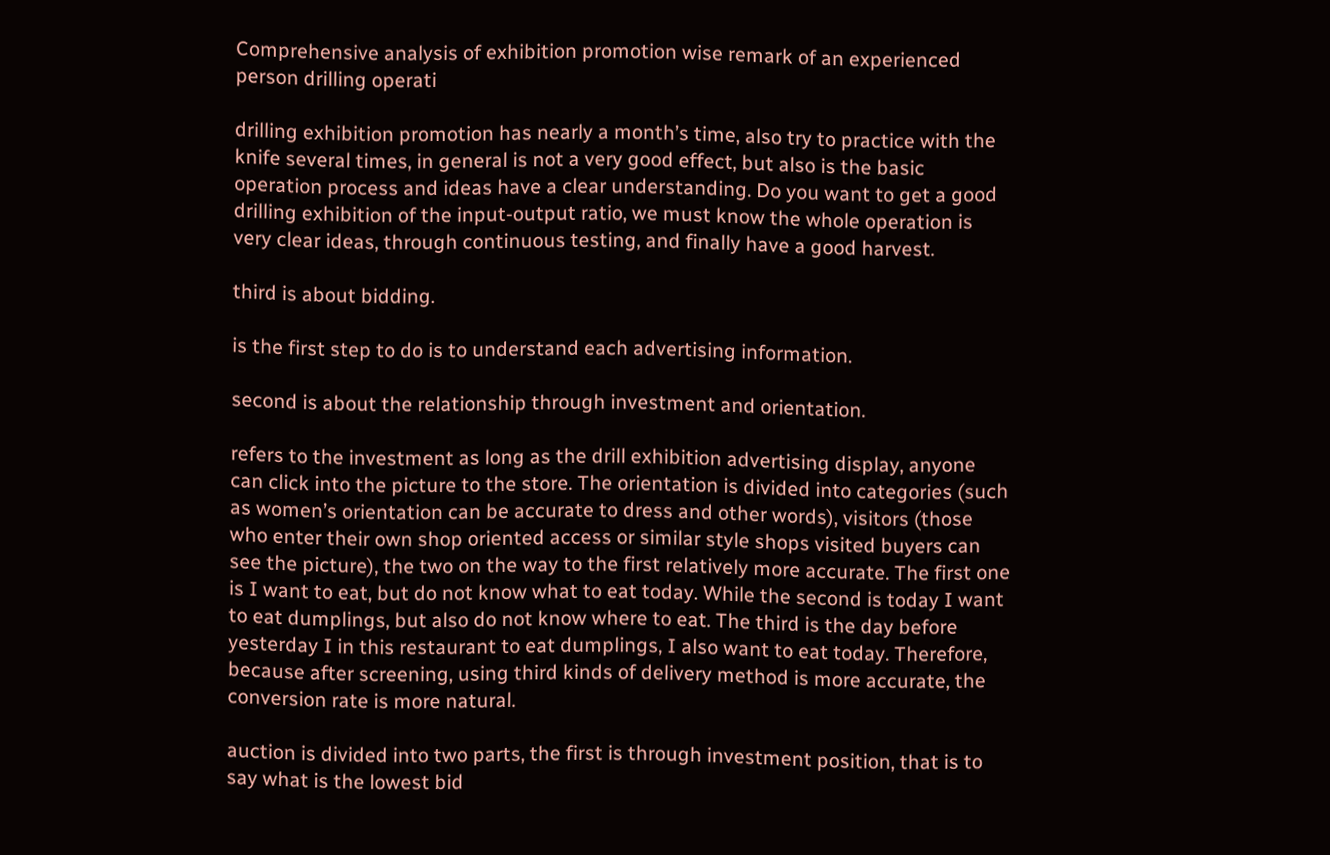Comprehensive analysis of exhibition promotion wise remark of an experienced person drilling operati

drilling exhibition promotion has nearly a month’s time, also try to practice with the knife several times, in general is not a very good effect, but also is the basic operation process and ideas have a clear understanding. Do you want to get a good drilling exhibition of the input-output ratio, we must know the whole operation is very clear ideas, through continuous testing, and finally have a good harvest.

third is about bidding.

is the first step to do is to understand each advertising information.

second is about the relationship through investment and orientation.

refers to the investment as long as the drill exhibition advertising display, anyone can click into the picture to the store. The orientation is divided into categories (such as women’s orientation can be accurate to dress and other words), visitors (those who enter their own shop oriented access or similar style shops visited buyers can see the picture), the two on the way to the first relatively more accurate. The first one is I want to eat, but do not know what to eat today. While the second is today I want to eat dumplings, but also do not know where to eat. The third is the day before yesterday I in this restaurant to eat dumplings, I also want to eat today. Therefore, because after screening, using third kinds of delivery method is more accurate, the conversion rate is more natural.

auction is divided into two parts, the first is through investment position, that is to say what is the lowest bid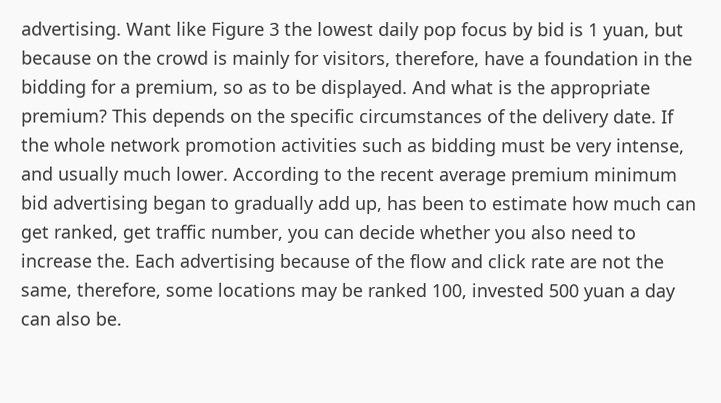advertising. Want like Figure 3 the lowest daily pop focus by bid is 1 yuan, but because on the crowd is mainly for visitors, therefore, have a foundation in the bidding for a premium, so as to be displayed. And what is the appropriate premium? This depends on the specific circumstances of the delivery date. If the whole network promotion activities such as bidding must be very intense, and usually much lower. According to the recent average premium minimum bid advertising began to gradually add up, has been to estimate how much can get ranked, get traffic number, you can decide whether you also need to increase the. Each advertising because of the flow and click rate are not the same, therefore, some locations may be ranked 100, invested 500 yuan a day can also be.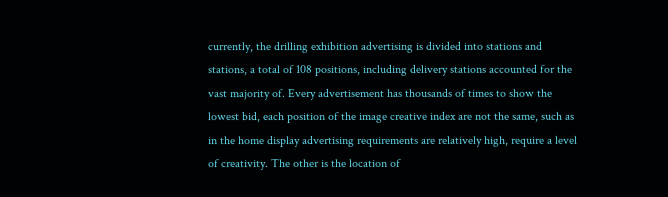currently, the drilling exhibition advertising is divided into stations and stations, a total of 108 positions, including delivery stations accounted for the vast majority of. Every advertisement has thousands of times to show the lowest bid, each position of the image creative index are not the same, such as in the home display advertising requirements are relatively high, require a level of creativity. The other is the location of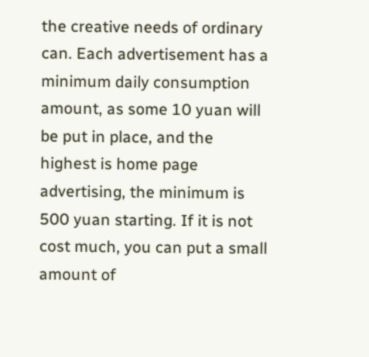the creative needs of ordinary can. Each advertisement has a minimum daily consumption amount, as some 10 yuan will be put in place, and the highest is home page advertising, the minimum is 500 yuan starting. If it is not cost much, you can put a small amount of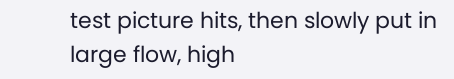test picture hits, then slowly put in large flow, high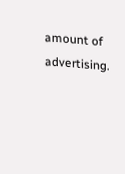amount of advertising.